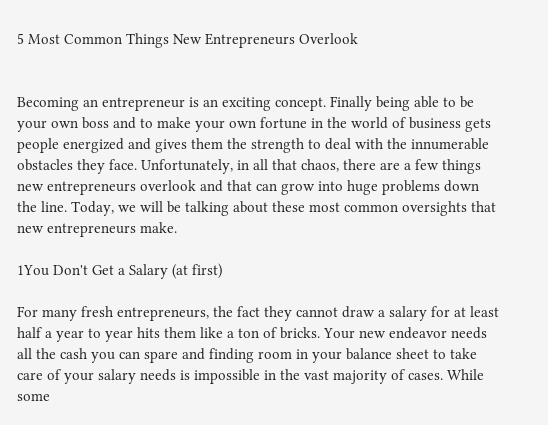5 Most Common Things New Entrepreneurs Overlook


Becoming an entrepreneur is an exciting concept. Finally being able to be your own boss and to make your own fortune in the world of business gets people energized and gives them the strength to deal with the innumerable obstacles they face. Unfortunately, in all that chaos, there are a few things new entrepreneurs overlook and that can grow into huge problems down the line. Today, we will be talking about these most common oversights that new entrepreneurs make.

1You Don't Get a Salary (at first)

For many fresh entrepreneurs, the fact they cannot draw a salary for at least half a year to year hits them like a ton of bricks. Your new endeavor needs all the cash you can spare and finding room in your balance sheet to take care of your salary needs is impossible in the vast majority of cases. While some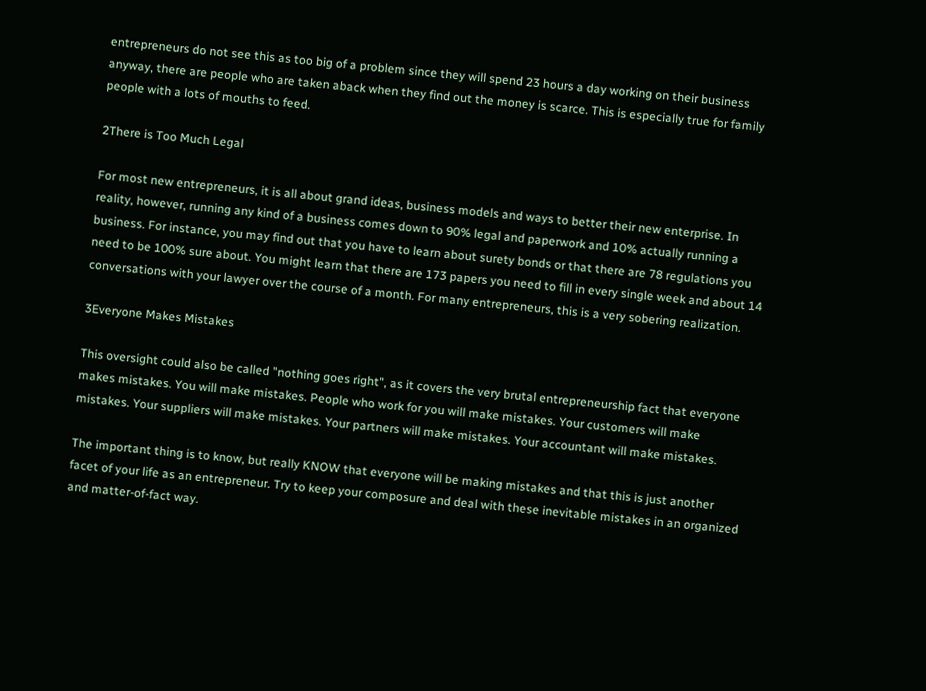entrepreneurs do not see this as too big of a problem since they will spend 23 hours a day working on their business anyway, there are people who are taken aback when they find out the money is scarce. This is especially true for family people with a lots of mouths to feed.

2There is Too Much Legal

For most new entrepreneurs, it is all about grand ideas, business models and ways to better their new enterprise. In reality, however, running any kind of a business comes down to 90% legal and paperwork and 10% actually running a business. For instance, you may find out that you have to learn about surety bonds or that there are 78 regulations you need to be 100% sure about. You might learn that there are 173 papers you need to fill in every single week and about 14 conversations with your lawyer over the course of a month. For many entrepreneurs, this is a very sobering realization.

3Everyone Makes Mistakes

This oversight could also be called "nothing goes right", as it covers the very brutal entrepreneurship fact that everyone makes mistakes. You will make mistakes. People who work for you will make mistakes. Your customers will make mistakes. Your suppliers will make mistakes. Your partners will make mistakes. Your accountant will make mistakes.

The important thing is to know, but really KNOW that everyone will be making mistakes and that this is just another facet of your life as an entrepreneur. Try to keep your composure and deal with these inevitable mistakes in an organized and matter-of-fact way.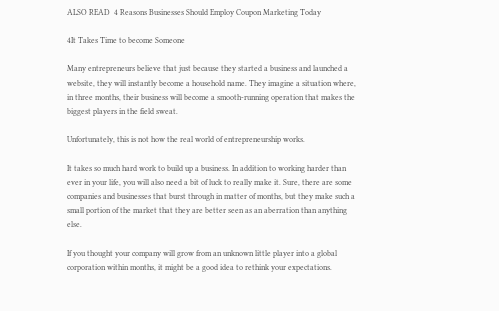ALSO READ  4 Reasons Businesses Should Employ Coupon Marketing Today

4It Takes Time to become Someone

Many entrepreneurs believe that just because they started a business and launched a website, they will instantly become a household name. They imagine a situation where, in three months, their business will become a smooth-running operation that makes the biggest players in the field sweat.

Unfortunately, this is not how the real world of entrepreneurship works.

It takes so much hard work to build up a business. In addition to working harder than ever in your life, you will also need a bit of luck to really make it. Sure, there are some companies and businesses that burst through in matter of months, but they make such a small portion of the market that they are better seen as an aberration than anything else.

If you thought your company will grow from an unknown little player into a global corporation within months, it might be a good idea to rethink your expectations.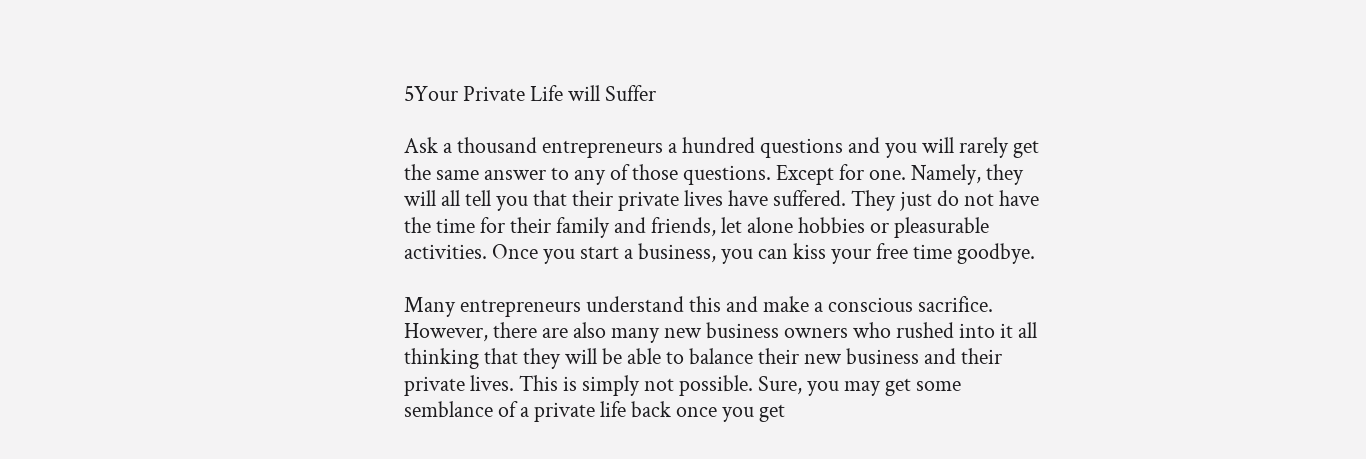5Your Private Life will Suffer

Ask a thousand entrepreneurs a hundred questions and you will rarely get the same answer to any of those questions. Except for one. Namely, they will all tell you that their private lives have suffered. They just do not have the time for their family and friends, let alone hobbies or pleasurable activities. Once you start a business, you can kiss your free time goodbye.

Many entrepreneurs understand this and make a conscious sacrifice. However, there are also many new business owners who rushed into it all thinking that they will be able to balance their new business and their private lives. This is simply not possible. Sure, you may get some semblance of a private life back once you get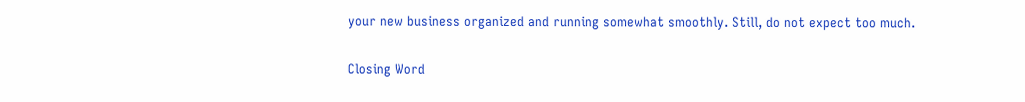your new business organized and running somewhat smoothly. Still, do not expect too much.

Closing Word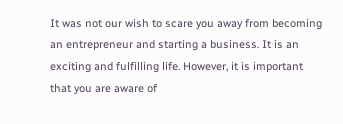It was not our wish to scare you away from becoming an entrepreneur and starting a business. It is an exciting and fulfilling life. However, it is important that you are aware of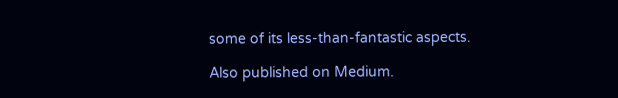some of its less-than-fantastic aspects.

Also published on Medium.